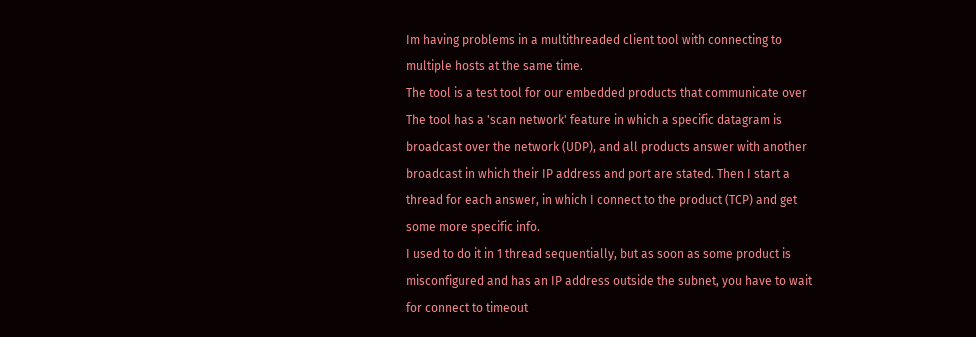Im having problems in a multithreaded client tool with connecting to
multiple hosts at the same time.
The tool is a test tool for our embedded products that communicate over
The tool has a 'scan network' feature in which a specific datagram is
broadcast over the network (UDP), and all products answer with another
broadcast in which their IP address and port are stated. Then I start a
thread for each answer, in which I connect to the product (TCP) and get
some more specific info.
I used to do it in 1 thread sequentially, but as soon as some product is
misconfigured and has an IP address outside the subnet, you have to wait
for connect to timeout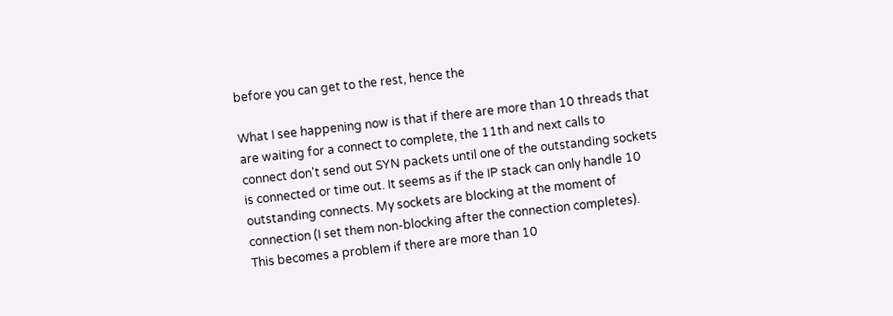before you can get to the rest, hence the

What I see happening now is that if there are more than 10 threads that
are waiting for a connect to complete, the 11th and next calls to
connect don't send out SYN packets until one of the outstanding sockets
is connected or time out. It seems as if the IP stack can only handle 10
outstanding connects. My sockets are blocking at the moment of
connection (I set them non-blocking after the connection completes).
This becomes a problem if there are more than 10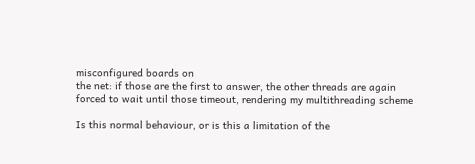misconfigured boards on
the net: if those are the first to answer, the other threads are again
forced to wait until those timeout, rendering my multithreading scheme

Is this normal behaviour, or is this a limitation of the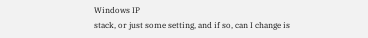Windows IP
stack, or just some setting, and if so, can I change is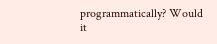programmatically? Would it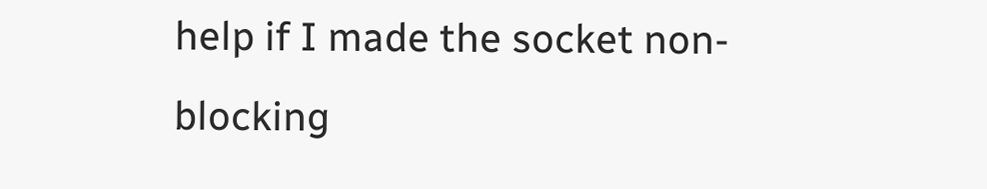help if I made the socket non-blocking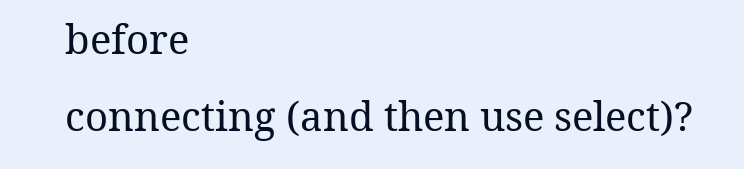before
connecting (and then use select)?